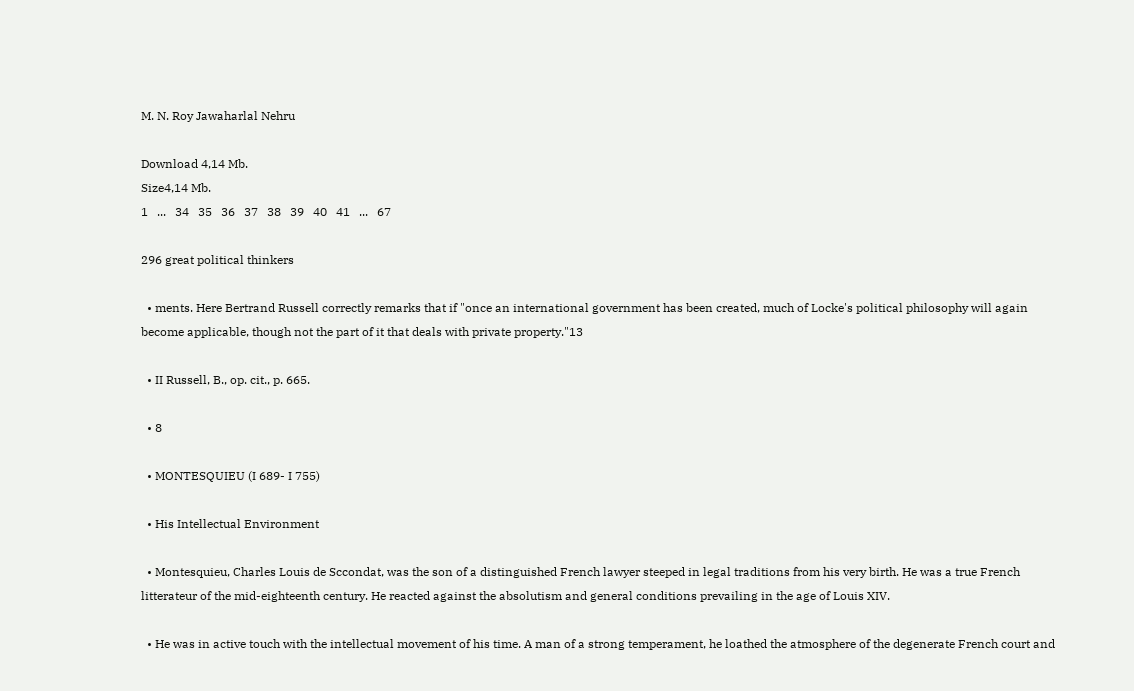M. N. Roy Jawaharlal Nehru

Download 4,14 Mb.
Size4,14 Mb.
1   ...   34   35   36   37   38   39   40   41   ...   67

296 great political thinkers

  • ments. Here Bertrand Russell correctly remarks that if "once an international government has been created, much of Locke's political philosophy will again become applicable, though not the part of it that deals with private property."13

  • II Russell, B., op. cit., p. 665.

  • 8

  • MONTESQUIEU (I 689- I 755)

  • His Intellectual Environment

  • Montesquieu, Charles Louis de Sccondat, was the son of a distinguished French lawyer steeped in legal traditions from his very birth. He was a true French litterateur of the mid-eighteenth century. He reacted against the absolutism and general conditions prevailing in the age of Louis XIV.

  • He was in active touch with the intellectual movement of his time. A man of a strong temperament, he loathed the atmosphere of the degenerate French court and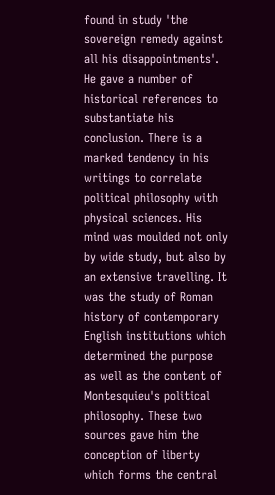found in study 'the sovereign remedy against all his disappointments'. He gave a number of historical references to substantiate his conclusion. There is a marked tendency in his writings to correlate political philosophy with physical sciences. His mind was moulded not only by wide study, but also by an extensive travelling. It was the study of Roman history of contemporary English institutions which determined the purpose as well as the content of Montesquieu's political philosophy. These two sources gave him the conception of liberty which forms the central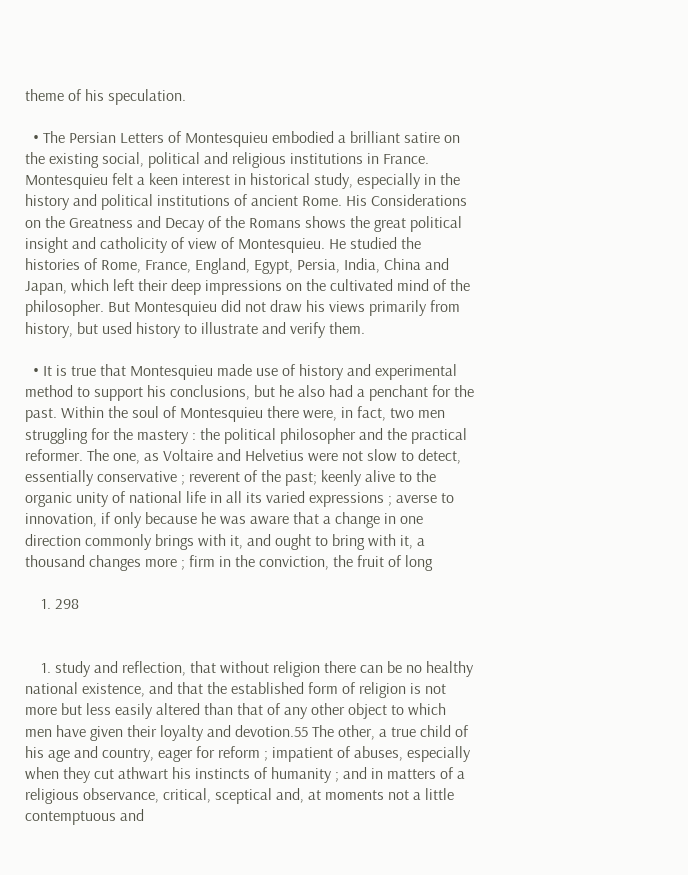theme of his speculation.

  • The Persian Letters of Montesquieu embodied a brilliant satire on the existing social, political and religious institutions in France. Montesquieu felt a keen interest in historical study, especially in the history and political institutions of ancient Rome. His Considerations on the Greatness and Decay of the Romans shows the great political insight and catholicity of view of Montesquieu. He studied the histories of Rome, France, England, Egypt, Persia, India, China and Japan, which left their deep impressions on the cultivated mind of the philosopher. But Montesquieu did not draw his views primarily from history, but used history to illustrate and verify them.

  • It is true that Montesquieu made use of history and experimental method to support his conclusions, but he also had a penchant for the past. Within the soul of Montesquieu there were, in fact, two men struggling for the mastery : the political philosopher and the practical reformer. The one, as Voltaire and Helvetius were not slow to detect, essentially conservative ; reverent of the past; keenly alive to the organic unity of national life in all its varied expressions ; averse to innovation, if only because he was aware that a change in one direction commonly brings with it, and ought to bring with it, a thousand changes more ; firm in the conviction, the fruit of long

    1. 298


    1. study and reflection, that without religion there can be no healthy national existence, and that the established form of religion is not more but less easily altered than that of any other object to which men have given their loyalty and devotion.55 The other, a true child of his age and country, eager for reform ; impatient of abuses, especially when they cut athwart his instincts of humanity ; and in matters of a religious observance, critical, sceptical and, at moments not a little contemptuous and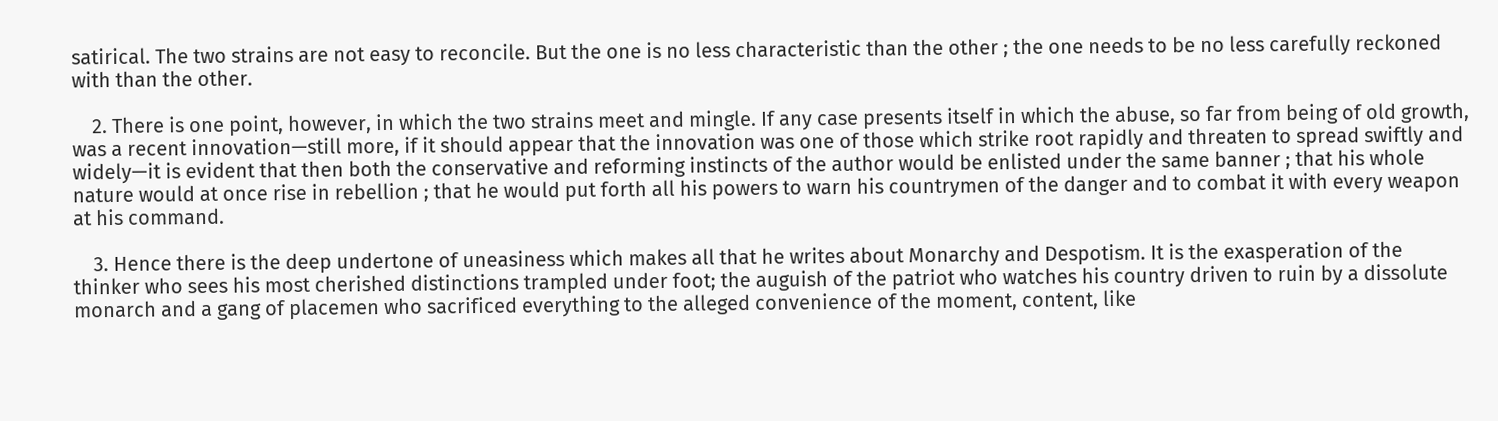satirical. The two strains are not easy to reconcile. But the one is no less characteristic than the other ; the one needs to be no less carefully reckoned with than the other.

    2. There is one point, however, in which the two strains meet and mingle. If any case presents itself in which the abuse, so far from being of old growth, was a recent innovation—still more, if it should appear that the innovation was one of those which strike root rapidly and threaten to spread swiftly and widely—it is evident that then both the conservative and reforming instincts of the author would be enlisted under the same banner ; that his whole nature would at once rise in rebellion ; that he would put forth all his powers to warn his countrymen of the danger and to combat it with every weapon at his command.

    3. Hence there is the deep undertone of uneasiness which makes all that he writes about Monarchy and Despotism. It is the exasperation of the thinker who sees his most cherished distinctions trampled under foot; the auguish of the patriot who watches his country driven to ruin by a dissolute monarch and a gang of placemen who sacrificed everything to the alleged convenience of the moment, content, like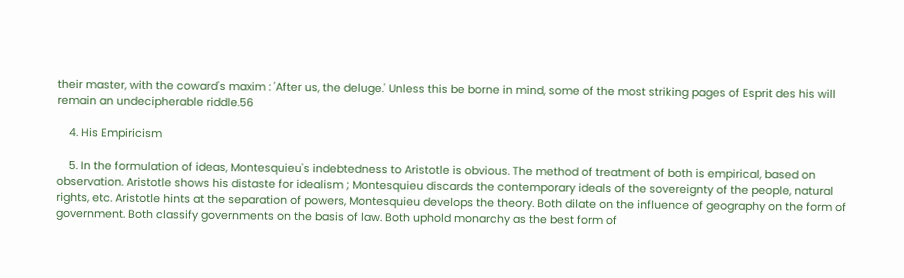their master, with the coward's maxim : 'After us, the deluge.' Unless this be borne in mind, some of the most striking pages of Esprit des his will remain an undecipherable riddle.56

    4. His Empiricism

    5. In the formulation of ideas, Montesquieu's indebtedness to Aristotle is obvious. The method of treatment of both is empirical, based on observation. Aristotle shows his distaste for idealism ; Montesquieu discards the contemporary ideals of the sovereignty of the people, natural rights, etc. Aristotle hints at the separation of powers, Montesquieu develops the theory. Both dilate on the influence of geography on the form of government. Both classify governments on the basis of law. Both uphold monarchy as the best form of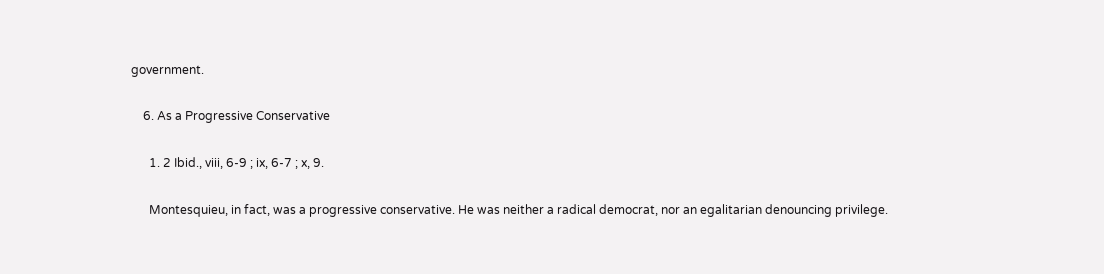government.

    6. As a Progressive Conservative

      1. 2 Ibid., viii, 6-9 ; ix, 6-7 ; x, 9.

      Montesquieu, in fact, was a progressive conservative. He was neither a radical democrat, nor an egalitarian denouncing privilege.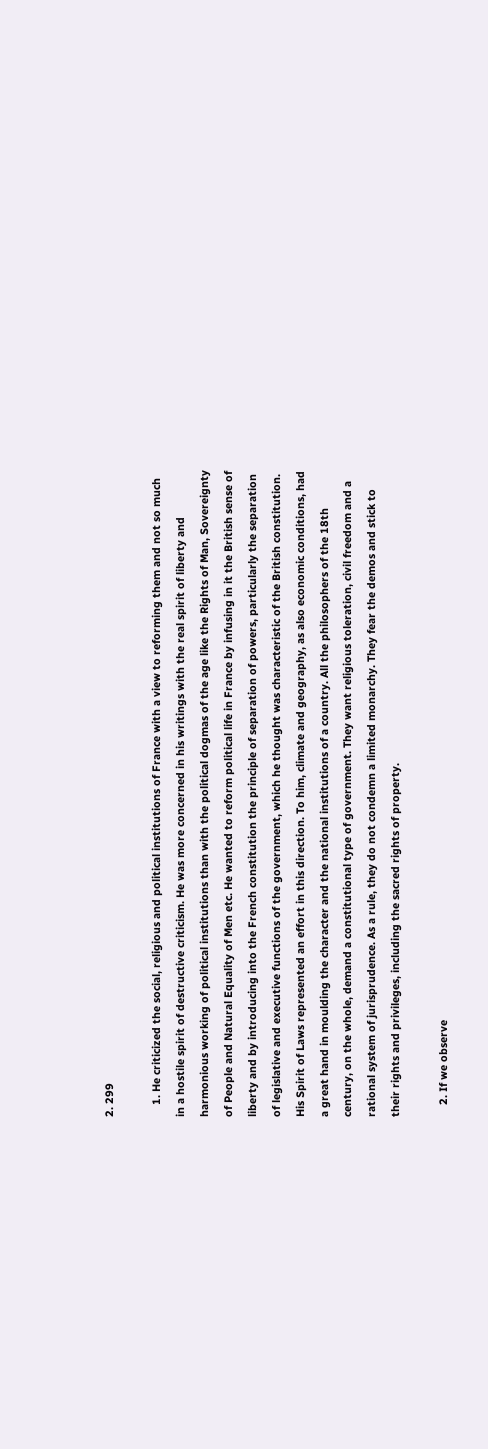2. 299

    1. He criticized the social, religious and political institutions of France with a view to reforming them and not so much in a hostile spirit of destructive criticism. He was more concerned in his writings with the real spirit of liberty and harmonious working of political institutions than with the political dogmas of the age like the Rights of Man, Sovereignty of People and Natural Equality of Men etc. He wanted to reform political life in France by infusing in it the British sense of liberty and by introducing into the French constitution the principle of separation of powers, particularly the separation of legislative and executive functions of the government, which he thought was characteristic of the British constitution. His Spirit of Laws represented an effort in this direction. To him, climate and geography, as also economic conditions, had a great hand in moulding the character and the national institutions of a country. All the philosophers of the 18th century, on the whole, demand a constitutional type of government. They want religious toleration, civil freedom and a rational system of jurisprudence. As a rule, they do not condemn a limited monarchy. They fear the demos and stick to their rights and privileges, including the sacred rights of property.

    2. If we observe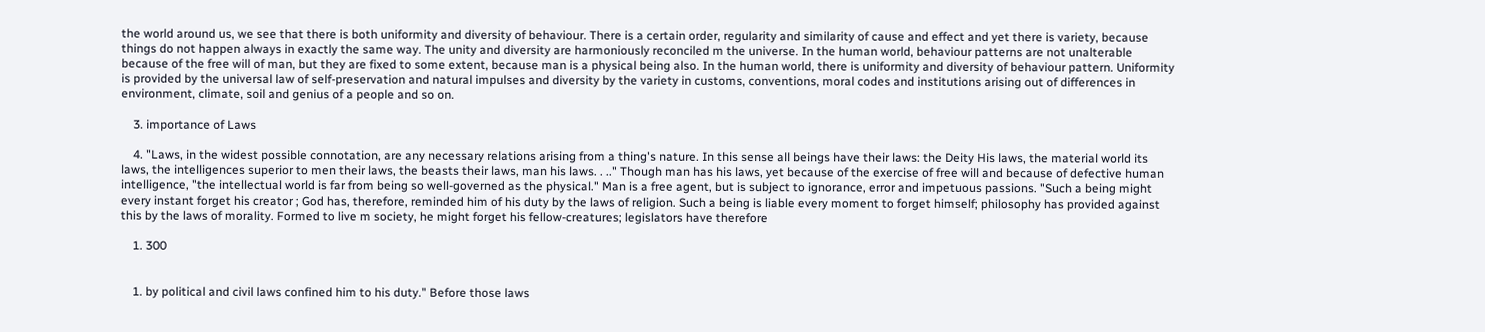the world around us, we see that there is both uniformity and diversity of behaviour. There is a certain order, regularity and similarity of cause and effect and yet there is variety, because things do not happen always in exactly the same way. The unity and diversity are harmoniously reconciled m the universe. In the human world, behaviour patterns are not unalterable because of the free will of man, but they are fixed to some extent, because man is a physical being also. In the human world, there is uniformity and diversity of behaviour pattern. Uniformity is provided by the universal law of self-preservation and natural impulses and diversity by the variety in customs, conventions, moral codes and institutions arising out of differences in environment, climate, soil and genius of a people and so on.

    3. importance of Laws

    4. "Laws, in the widest possible connotation, are any necessary relations arising from a thing's nature. In this sense all beings have their laws: the Deity His laws, the material world its laws, the intelligences superior to men their laws, the beasts their laws, man his laws. . .." Though man has his laws, yet because of the exercise of free will and because of defective human intelligence, "the intellectual world is far from being so well-governed as the physical." Man is a free agent, but is subject to ignorance, error and impetuous passions. "Such a being might every instant forget his creator ; God has, therefore, reminded him of his duty by the laws of religion. Such a being is liable every moment to forget himself; philosophy has provided against this by the laws of morality. Formed to live m society, he might forget his fellow-creatures; legislators have therefore

    1. 300


    1. by political and civil laws confined him to his duty." Before those laws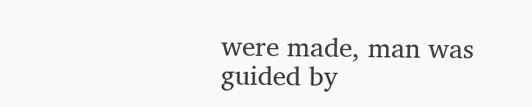were made, man was guided by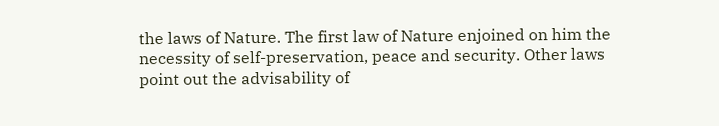the laws of Nature. The first law of Nature enjoined on him the necessity of self-preservation, peace and security. Other laws point out the advisability of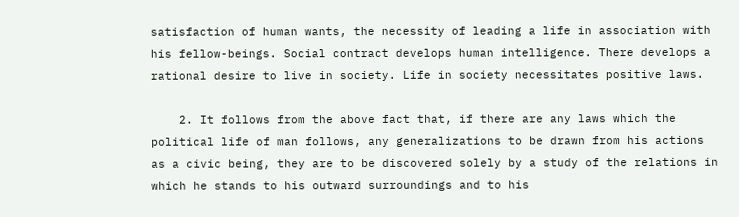satisfaction of human wants, the necessity of leading a life in association with his fellow-beings. Social contract develops human intelligence. There develops a rational desire to live in society. Life in society necessitates positive laws.

    2. It follows from the above fact that, if there are any laws which the political life of man follows, any generalizations to be drawn from his actions as a civic being, they are to be discovered solely by a study of the relations in which he stands to his outward surroundings and to his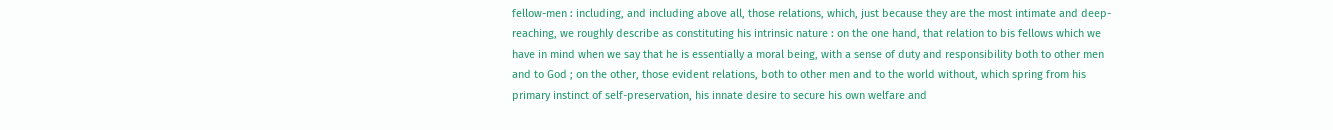fellow-men : including, and including above all, those relations, which, just because they are the most intimate and deep-reaching, we roughly describe as constituting his intrinsic nature : on the one hand, that relation to bis fellows which we have in mind when we say that he is essentially a moral being, with a sense of duty and responsibility both to other men and to God ; on the other, those evident relations, both to other men and to the world without, which spring from his primary instinct of self-preservation, his innate desire to secure his own welfare and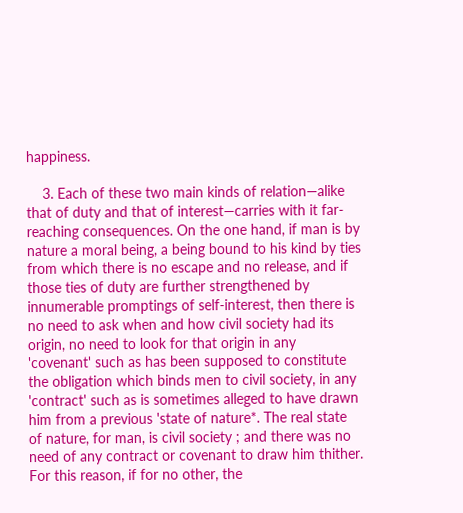happiness.

    3. Each of these two main kinds of relation—alike that of duty and that of interest—carries with it far-reaching consequences. On the one hand, if man is by nature a moral being, a being bound to his kind by ties from which there is no escape and no release, and if those ties of duty are further strengthened by innumerable promptings of self-interest, then there is no need to ask when and how civil society had its origin, no need to look for that origin in any 'covenant' such as has been supposed to constitute the obligation which binds men to civil society, in any 'contract' such as is sometimes alleged to have drawn him from a previous 'state of nature*. The real state of nature, for man, is civil society ; and there was no need of any contract or covenant to draw him thither. For this reason, if for no other, the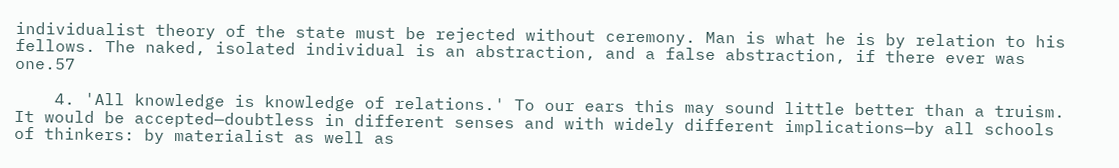individualist theory of the state must be rejected without ceremony. Man is what he is by relation to his fellows. The naked, isolated individual is an abstraction, and a false abstraction, if there ever was one.57

    4. 'All knowledge is knowledge of relations.' To our ears this may sound little better than a truism. It would be accepted—doubtless in different senses and with widely different implications—by all schools of thinkers: by materialist as well as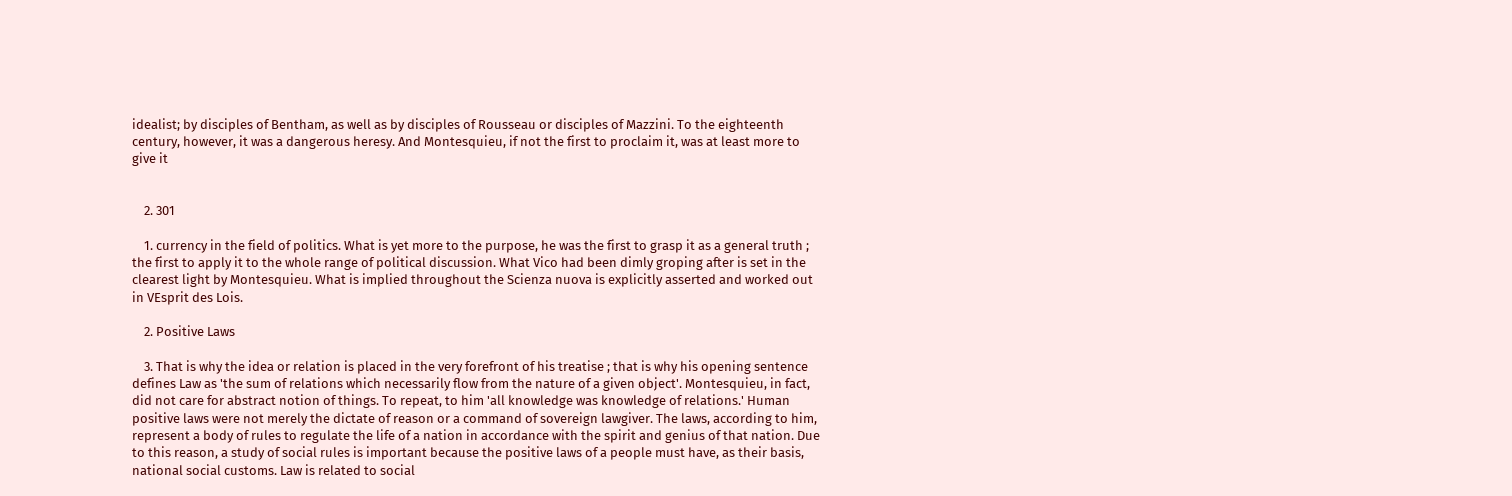idealist; by disciples of Bentham, as well as by disciples of Rousseau or disciples of Mazzini. To the eighteenth century, however, it was a dangerous heresy. And Montesquieu, if not the first to proclaim it, was at least more to give it


    2. 301

    1. currency in the field of politics. What is yet more to the purpose, he was the first to grasp it as a general truth ; the first to apply it to the whole range of political discussion. What Vico had been dimly groping after is set in the clearest light by Montesquieu. What is implied throughout the Scienza nuova is explicitly asserted and worked out in VEsprit des Lois.

    2. Positive Laws

    3. That is why the idea or relation is placed in the very forefront of his treatise ; that is why his opening sentence defines Law as 'the sum of relations which necessarily flow from the nature of a given object'. Montesquieu, in fact, did not care for abstract notion of things. To repeat, to him 'all knowledge was knowledge of relations.' Human positive laws were not merely the dictate of reason or a command of sovereign lawgiver. The laws, according to him, represent a body of rules to regulate the life of a nation in accordance with the spirit and genius of that nation. Due to this reason, a study of social rules is important because the positive laws of a people must have, as their basis, national social customs. Law is related to social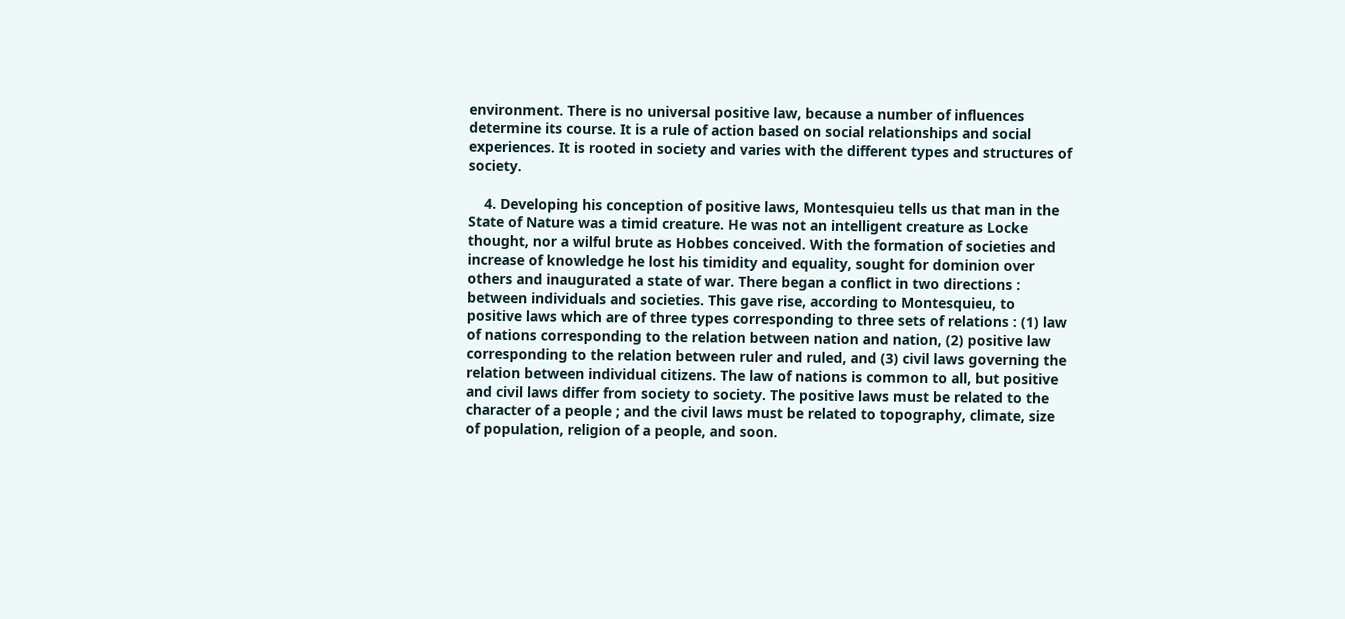environment. There is no universal positive law, because a number of influences determine its course. It is a rule of action based on social relationships and social experiences. It is rooted in society and varies with the different types and structures of society.

    4. Developing his conception of positive laws, Montesquieu tells us that man in the State of Nature was a timid creature. He was not an intelligent creature as Locke thought, nor a wilful brute as Hobbes conceived. With the formation of societies and increase of knowledge he lost his timidity and equality, sought for dominion over others and inaugurated a state of war. There began a conflict in two directions : between individuals and societies. This gave rise, according to Montesquieu, to positive laws which are of three types corresponding to three sets of relations : (1) law of nations corresponding to the relation between nation and nation, (2) positive law corresponding to the relation between ruler and ruled, and (3) civil laws governing the relation between individual citizens. The law of nations is common to all, but positive and civil laws differ from society to society. The positive laws must be related to the character of a people ; and the civil laws must be related to topography, climate, size of population, religion of a people, and soon.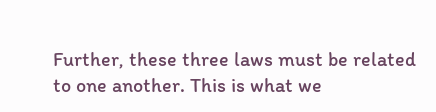Further, these three laws must be related to one another. This is what we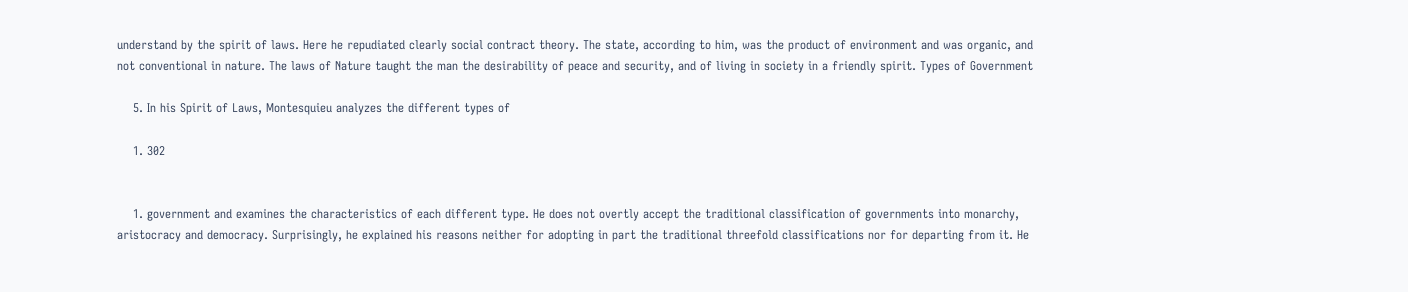understand by the spirit of laws. Here he repudiated clearly social contract theory. The state, according to him, was the product of environment and was organic, and not conventional in nature. The laws of Nature taught the man the desirability of peace and security, and of living in society in a friendly spirit. Types of Government

    5. In his Spirit of Laws, Montesquieu analyzes the different types of

    1. 302


    1. government and examines the characteristics of each different type. He does not overtly accept the traditional classification of governments into monarchy, aristocracy and democracy. Surprisingly, he explained his reasons neither for adopting in part the traditional threefold classifications nor for departing from it. He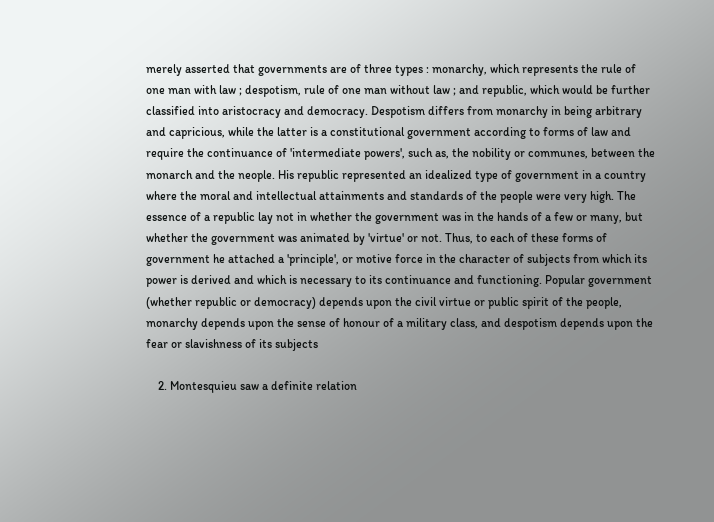merely asserted that governments are of three types : monarchy, which represents the rule of one man with law ; despotism, rule of one man without law ; and republic, which would be further classified into aristocracy and democracy. Despotism differs from monarchy in being arbitrary and capricious, while the latter is a constitutional government according to forms of law and require the continuance of 'intermediate powers', such as, the nobility or communes, between the monarch and the neople. His republic represented an idealized type of government in a country where the moral and intellectual attainments and standards of the people were very high. The essence of a republic lay not in whether the government was in the hands of a few or many, but whether the government was animated by 'virtue' or not. Thus, to each of these forms of government he attached a 'principle', or motive force in the character of subjects from which its power is derived and which is necessary to its continuance and functioning. Popular government (whether republic or democracy) depends upon the civil virtue or public spirit of the people, monarchy depends upon the sense of honour of a military class, and despotism depends upon the fear or slavishness of its subjects

    2. Montesquieu saw a definite relation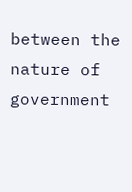between the nature of government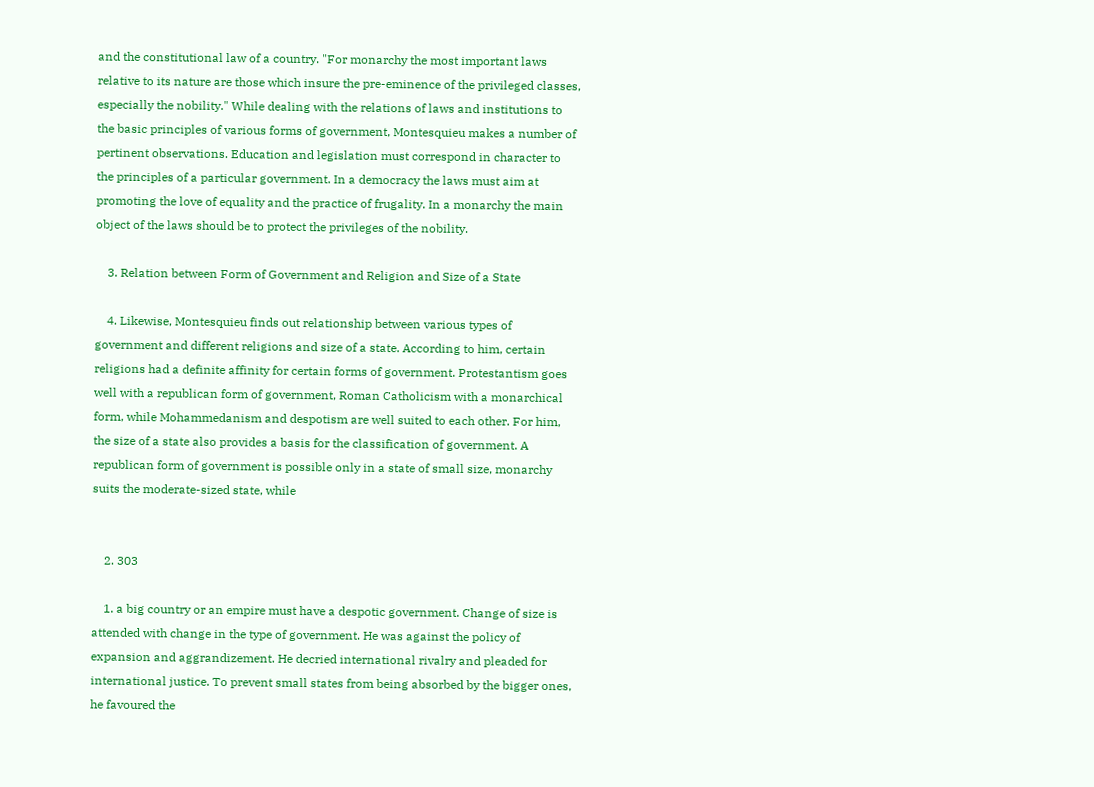and the constitutional law of a country. "For monarchy the most important laws relative to its nature are those which insure the pre-eminence of the privileged classes, especially the nobility." While dealing with the relations of laws and institutions to the basic principles of various forms of government, Montesquieu makes a number of pertinent observations. Education and legislation must correspond in character to the principles of a particular government. In a democracy the laws must aim at promoting the love of equality and the practice of frugality. In a monarchy the main object of the laws should be to protect the privileges of the nobility.

    3. Relation between Form of Government and Religion and Size of a State

    4. Likewise, Montesquieu finds out relationship between various types of government and different religions and size of a state. According to him, certain religions had a definite affinity for certain forms of government. Protestantism goes well with a republican form of government, Roman Catholicism with a monarchical form, while Mohammedanism and despotism are well suited to each other. For him, the size of a state also provides a basis for the classification of government. A republican form of government is possible only in a state of small size, monarchy suits the moderate-sized state, while


    2. 303

    1. a big country or an empire must have a despotic government. Change of size is attended with change in the type of government. He was against the policy of expansion and aggrandizement. He decried international rivalry and pleaded for international justice. To prevent small states from being absorbed by the bigger ones, he favoured the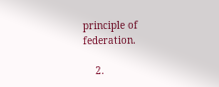principle of federation.

    2.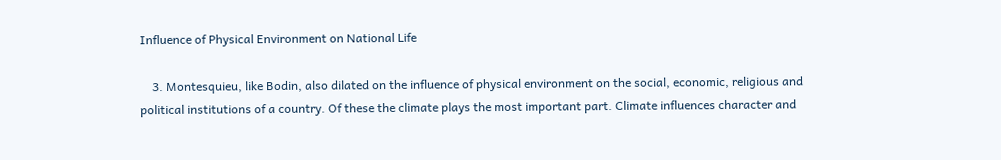Influence of Physical Environment on National Life

    3. Montesquieu, like Bodin, also dilated on the influence of physical environment on the social, economic, religious and political institutions of a country. Of these the climate plays the most important part. Climate influences character and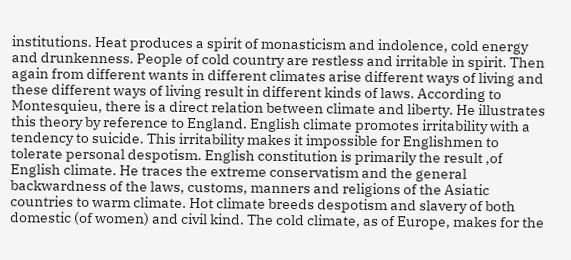institutions. Heat produces a spirit of monasticism and indolence, cold energy and drunkenness. People of cold country are restless and irritable in spirit. Then again from different wants in different climates arise different ways of living and these different ways of living result in different kinds of laws. According to Montesquieu, there is a direct relation between climate and liberty. He illustrates this theory by reference to England. English climate promotes irritability with a tendency to suicide. This irritability makes it impossible for Englishmen to tolerate personal despotism. English constitution is primarily the result ,of English climate. He traces the extreme conservatism and the general backwardness of the laws, customs, manners and religions of the Asiatic countries to warm climate. Hot climate breeds despotism and slavery of both domestic (of women) and civil kind. The cold climate, as of Europe, makes for the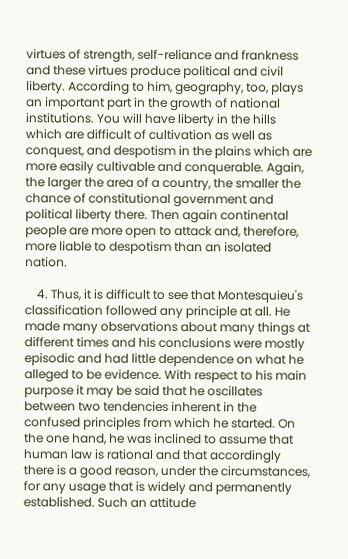virtues of strength, self-reliance and frankness and these virtues produce political and civil liberty. According to him, geography, too, plays an important part in the growth of national institutions. You will have liberty in the hills which are difficult of cultivation as well as conquest, and despotism in the plains which are more easily cultivable and conquerable. Again, the larger the area of a country, the smaller the chance of constitutional government and political liberty there. Then again continental people are more open to attack and, therefore, more liable to despotism than an isolated nation.

    4. Thus, it is difficult to see that Montesquieu's classification followed any principle at all. He made many observations about many things at different times and his conclusions were mostly episodic and had little dependence on what he alleged to be evidence. With respect to his main purpose it may be said that he oscillates between two tendencies inherent in the confused principles from which he started. On the one hand, he was inclined to assume that human law is rational and that accordingly there is a good reason, under the circumstances, for any usage that is widely and permanently established. Such an attitude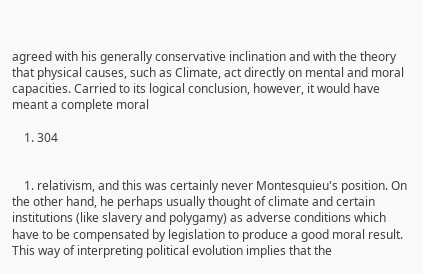agreed with his generally conservative inclination and with the theory that physical causes, such as Climate, act directly on mental and moral capacities. Carried to its logical conclusion, however, it would have meant a complete moral

    1. 304


    1. relativism, and this was certainly never Montesquieu's position. On the other hand, he perhaps usually thought of climate and certain institutions (like slavery and polygamy) as adverse conditions which have to be compensated by legislation to produce a good moral result. This way of interpreting political evolution implies that the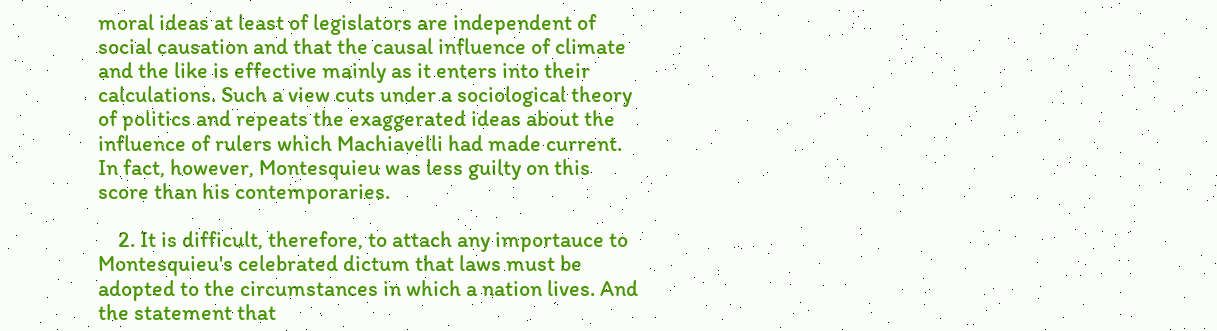moral ideas at least of legislators are independent of social causation and that the causal influence of climate and the like is effective mainly as it enters into their calculations. Such a view cuts under a sociological theory of politics and repeats the exaggerated ideas about the influence of rulers which Machiavelli had made current. In fact, however, Montesquieu was less guilty on this score than his contemporaries.

    2. It is difficult, therefore, to attach any importauce to Montesquieu's celebrated dictum that laws must be adopted to the circumstances in which a nation lives. And the statement that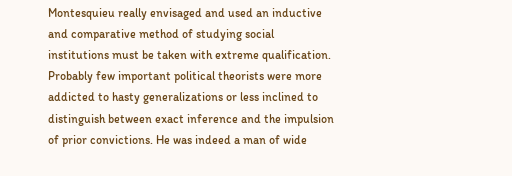Montesquieu really envisaged and used an inductive and comparative method of studying social institutions must be taken with extreme qualification. Probably few important political theorists were more addicted to hasty generalizations or less inclined to distinguish between exact inference and the impulsion of prior convictions. He was indeed a man of wide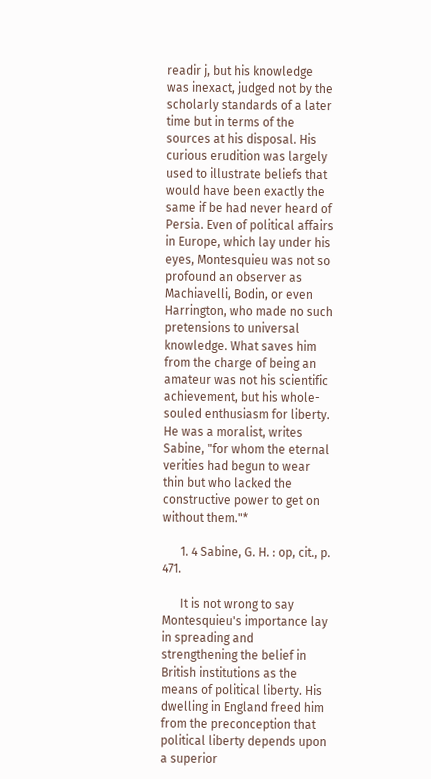readir j, but his knowledge was inexact, judged not by the scholarly standards of a later time but in terms of the sources at his disposal. His curious erudition was largely used to illustrate beliefs that would have been exactly the same if be had never heard of Persia. Even of political affairs in Europe, which lay under his eyes, Montesquieu was not so profound an observer as Machiavelli, Bodin, or even Harrington, who made no such pretensions to universal knowledge. What saves him from the charge of being an amateur was not his scientific achievement, but his whole-souled enthusiasm for liberty. He was a moralist, writes Sabine, "for whom the eternal verities had begun to wear thin but who lacked the constructive power to get on without them."*

      1. 4 Sabine, G. H. : op, cit., p. 471.

      It is not wrong to say Montesquieu's importance lay in spreading and strengthening the belief in British institutions as the means of political liberty. His dwelling in England freed him from the preconception that political liberty depends upon a superior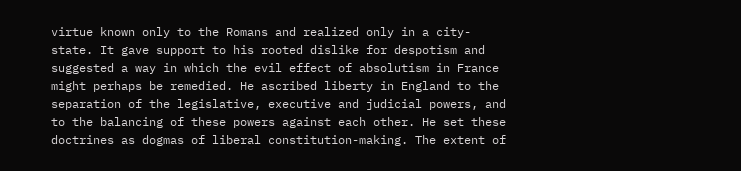virtue known only to the Romans and realized only in a city-state. It gave support to his rooted dislike for despotism and suggested a way in which the evil effect of absolutism in France might perhaps be remedied. He ascribed liberty in England to the separation of the legislative, executive and judicial powers, and to the balancing of these powers against each other. He set these doctrines as dogmas of liberal constitution-making. The extent of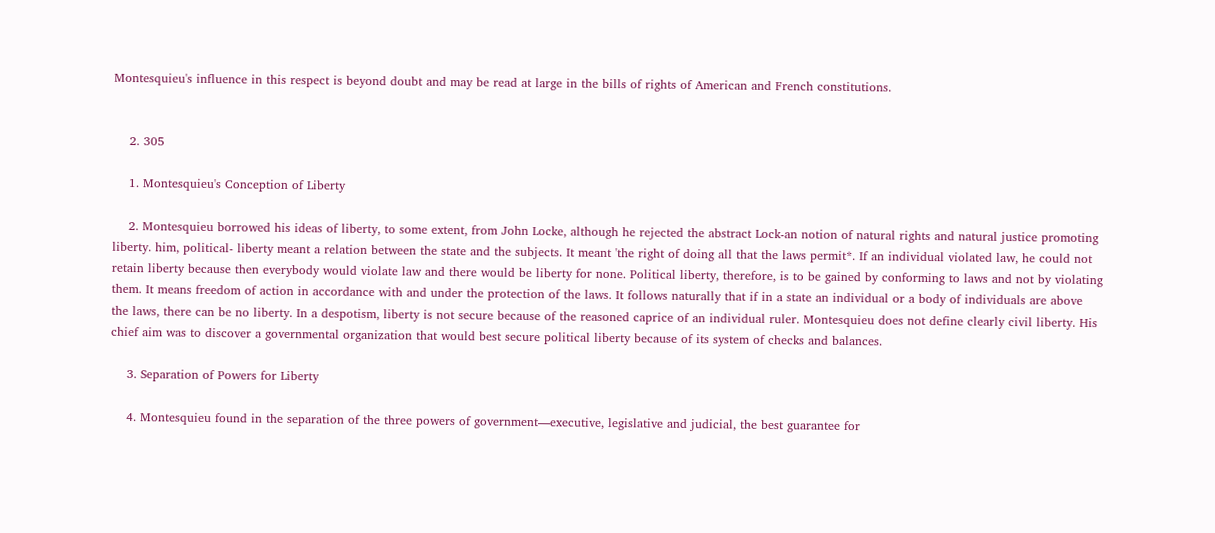Montesquieu's influence in this respect is beyond doubt and may be read at large in the bills of rights of American and French constitutions.


    2. 305

    1. Montesquieu's Conception of Liberty

    2. Montesquieu borrowed his ideas of liberty, to some extent, from John Locke, although he rejected the abstract Lock-an notion of natural rights and natural justice promoting liberty. him, political- liberty meant a relation between the state and the subjects. It meant 'the right of doing all that the laws permit*. If an individual violated law, he could not retain liberty because then everybody would violate law and there would be liberty for none. Political liberty, therefore, is to be gained by conforming to laws and not by violating them. It means freedom of action in accordance with and under the protection of the laws. It follows naturally that if in a state an individual or a body of individuals are above the laws, there can be no liberty. In a despotism, liberty is not secure because of the reasoned caprice of an individual ruler. Montesquieu does not define clearly civil liberty. His chief aim was to discover a governmental organization that would best secure political liberty because of its system of checks and balances.

    3. Separation of Powers for Liberty

    4. Montesquieu found in the separation of the three powers of government—executive, legislative and judicial, the best guarantee for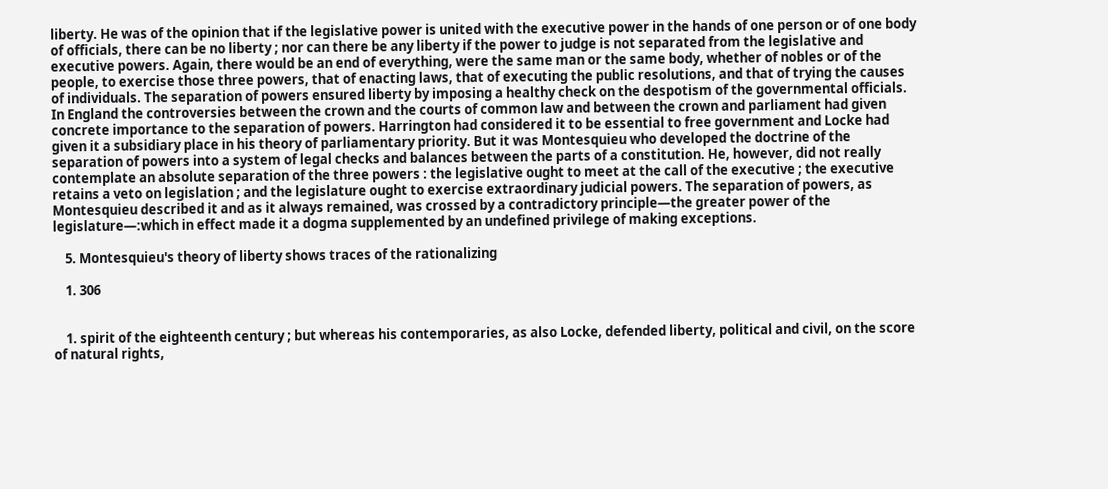liberty. He was of the opinion that if the legislative power is united with the executive power in the hands of one person or of one body of officials, there can be no liberty ; nor can there be any liberty if the power to judge is not separated from the legislative and executive powers. Again, there would be an end of everything, were the same man or the same body, whether of nobles or of the people, to exercise those three powers, that of enacting laws, that of executing the public resolutions, and that of trying the causes of individuals. The separation of powers ensured liberty by imposing a healthy check on the despotism of the governmental officials. In England the controversies between the crown and the courts of common law and between the crown and parliament had given concrete importance to the separation of powers. Harrington had considered it to be essential to free government and Locke had given it a subsidiary place in his theory of parliamentary priority. But it was Montesquieu who developed the doctrine of the separation of powers into a system of legal checks and balances between the parts of a constitution. He, however, did not really contemplate an absolute separation of the three powers : the legislative ought to meet at the call of the executive ; the executive retains a veto on legislation ; and the legislature ought to exercise extraordinary judicial powers. The separation of powers, as Montesquieu described it and as it always remained, was crossed by a contradictory principle—the greater power of the legislature—:which in effect made it a dogma supplemented by an undefined privilege of making exceptions.

    5. Montesquieu's theory of liberty shows traces of the rationalizing

    1. 306


    1. spirit of the eighteenth century ; but whereas his contemporaries, as also Locke, defended liberty, political and civil, on the score of natural rights,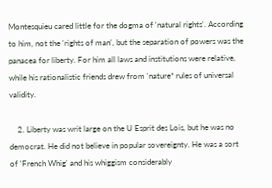Montesquieu cared little for the dogma of 'natural rights'. According to him, not the 'rights of man', but the separation of powers was the panacea for liberty. For him all laws and institutions were relative, while his rationalistic friends drew from 'nature* rules of universal validity.

    2. Liberty was writ large on the U Esprit des Lois, but he was no democrat. He did not believe in popular sovereignty. He was a sort of 'French Whig' and his whiggism considerably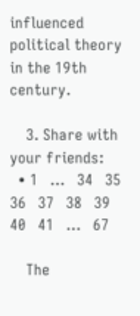influenced political theory in the 19th century.

    3. Share with your friends:
  • 1   ...   34   35   36   37   38   39   40   41   ...   67

    The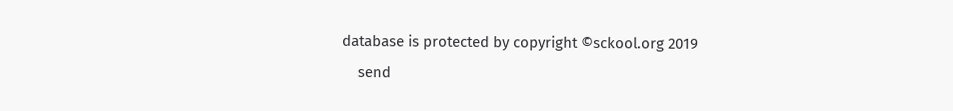database is protected by copyright ©sckool.org 2019
    send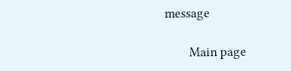message

        Main page